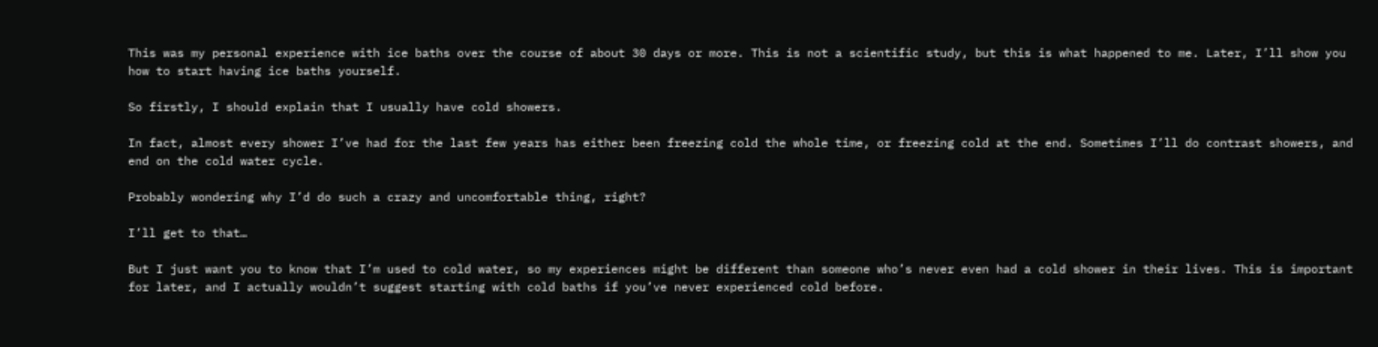This was my personal experience with ice baths over the course of about 30 days or more. This is not a scientific study, but this is what happened to me. Later, I’ll show you how to start having ice baths yourself.

So firstly, I should explain that I usually have cold showers.

In fact, almost every shower I’ve had for the last few years has either been freezing cold the whole time, or freezing cold at the end. Sometimes I’ll do contrast showers, and end on the cold water cycle.

Probably wondering why I’d do such a crazy and uncomfortable thing, right?

I’ll get to that…

But I just want you to know that I’m used to cold water, so my experiences might be different than someone who’s never even had a cold shower in their lives. This is important for later, and I actually wouldn’t suggest starting with cold baths if you’ve never experienced cold before.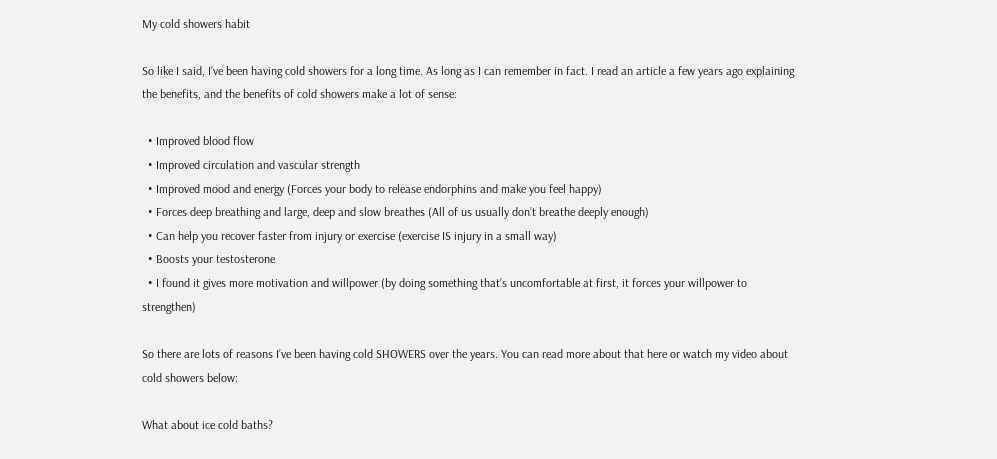My cold showers habit

So like I said, I’ve been having cold showers for a long time. As long as I can remember in fact. I read an article a few years ago explaining the benefits, and the benefits of cold showers make a lot of sense:

  • Improved blood flow
  • Improved circulation and vascular strength
  • Improved mood and energy (Forces your body to release endorphins and make you feel happy)
  • Forces deep breathing and large, deep and slow breathes (All of us usually don’t breathe deeply enough)
  • Can help you recover faster from injury or exercise (exercise IS injury in a small way)
  • Boosts your testosterone
  • I found it gives more motivation and willpower (by doing something that’s uncomfortable at first, it forces your willpower to strengthen)

So there are lots of reasons I’ve been having cold SHOWERS over the years. You can read more about that here or watch my video about cold showers below:

What about ice cold baths?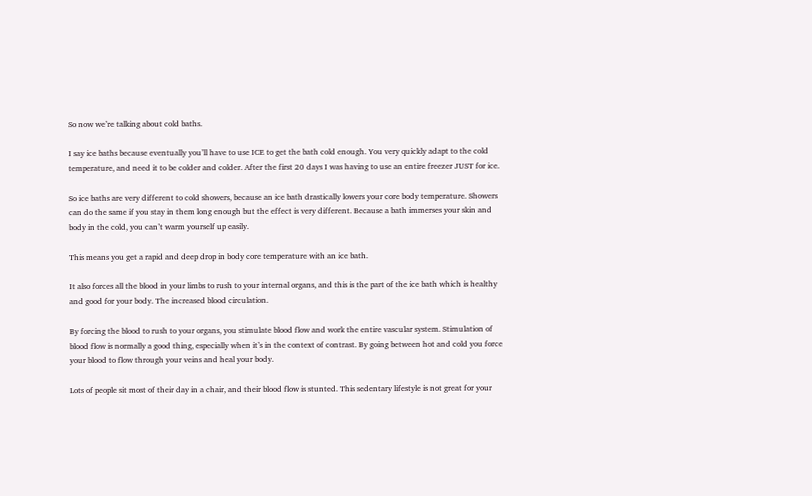So now we’re talking about cold baths.

I say ice baths because eventually you’ll have to use ICE to get the bath cold enough. You very quickly adapt to the cold temperature, and need it to be colder and colder. After the first 20 days I was having to use an entire freezer JUST for ice.

So ice baths are very different to cold showers, because an ice bath drastically lowers your core body temperature. Showers can do the same if you stay in them long enough but the effect is very different. Because a bath immerses your skin and body in the cold, you can’t warm yourself up easily.

This means you get a rapid and deep drop in body core temperature with an ice bath.

It also forces all the blood in your limbs to rush to your internal organs, and this is the part of the ice bath which is healthy and good for your body. The increased blood circulation.

By forcing the blood to rush to your organs, you stimulate blood flow and work the entire vascular system. Stimulation of blood flow is normally a good thing, especially when it’s in the context of contrast. By going between hot and cold you force your blood to flow through your veins and heal your body.

Lots of people sit most of their day in a chair, and their blood flow is stunted. This sedentary lifestyle is not great for your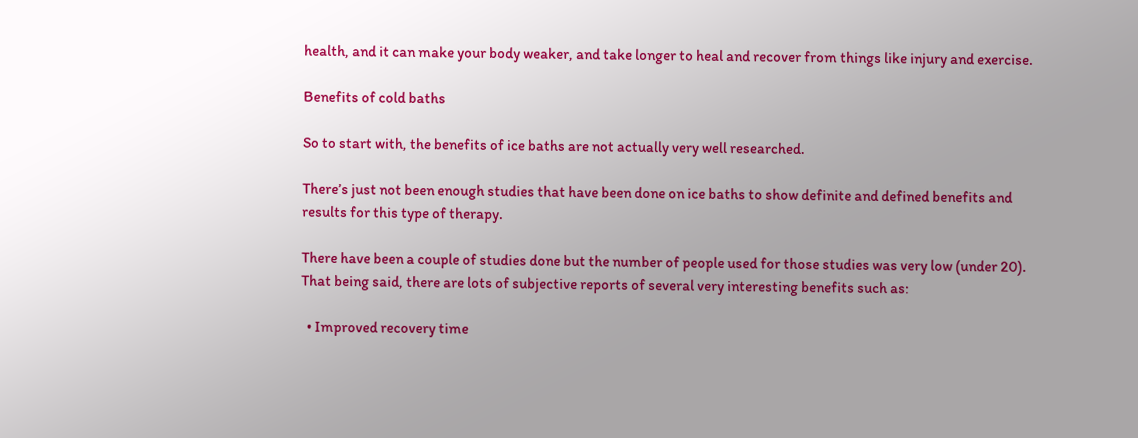health, and it can make your body weaker, and take longer to heal and recover from things like injury and exercise.

Benefits of cold baths

So to start with, the benefits of ice baths are not actually very well researched.

There’s just not been enough studies that have been done on ice baths to show definite and defined benefits and results for this type of therapy.

There have been a couple of studies done but the number of people used for those studies was very low (under 20). That being said, there are lots of subjective reports of several very interesting benefits such as:

  • Improved recovery time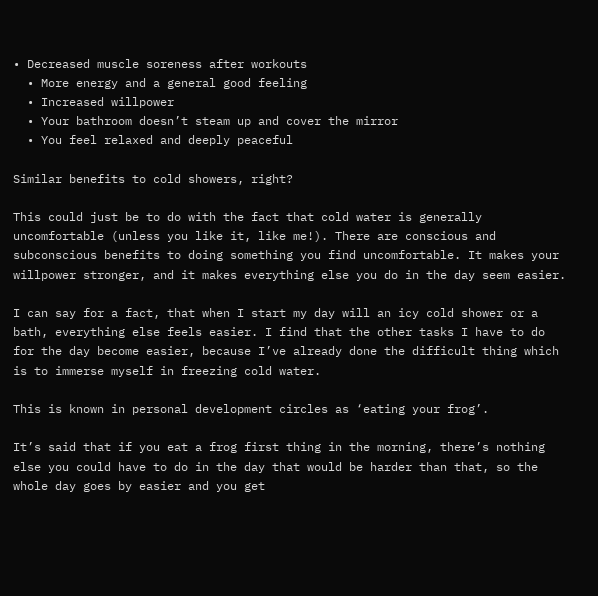• Decreased muscle soreness after workouts
  • More energy and a general good feeling
  • Increased willpower
  • Your bathroom doesn’t steam up and cover the mirror
  • You feel relaxed and deeply peaceful

Similar benefits to cold showers, right?

This could just be to do with the fact that cold water is generally uncomfortable (unless you like it, like me!). There are conscious and subconscious benefits to doing something you find uncomfortable. It makes your willpower stronger, and it makes everything else you do in the day seem easier.

I can say for a fact, that when I start my day will an icy cold shower or a bath, everything else feels easier. I find that the other tasks I have to do for the day become easier, because I’ve already done the difficult thing which is to immerse myself in freezing cold water.

This is known in personal development circles as ‘eating your frog’.

It’s said that if you eat a frog first thing in the morning, there’s nothing else you could have to do in the day that would be harder than that, so the whole day goes by easier and you get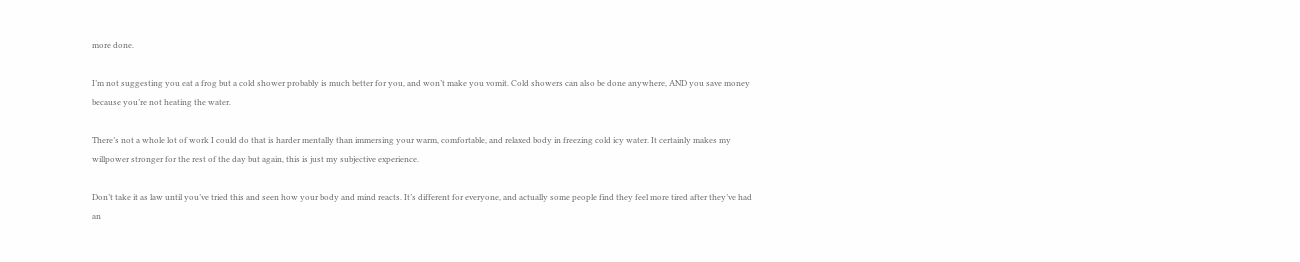more done.

I’m not suggesting you eat a frog but a cold shower probably is much better for you, and won’t make you vomit. Cold showers can also be done anywhere, AND you save money because you’re not heating the water.

There’s not a whole lot of work I could do that is harder mentally than immersing your warm, comfortable, and relaxed body in freezing cold icy water. It certainly makes my willpower stronger for the rest of the day but again, this is just my subjective experience.

Don’t take it as law until you’ve tried this and seen how your body and mind reacts. It’s different for everyone, and actually some people find they feel more tired after they’ve had an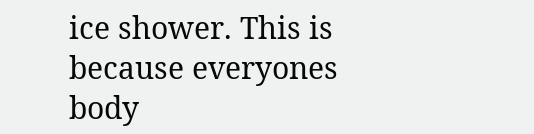ice shower. This is because everyones body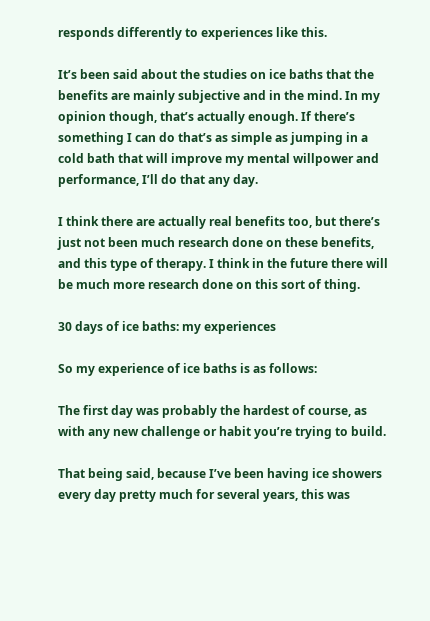responds differently to experiences like this.

It’s been said about the studies on ice baths that the benefits are mainly subjective and in the mind. In my opinion though, that’s actually enough. If there’s something I can do that’s as simple as jumping in a cold bath that will improve my mental willpower and performance, I’ll do that any day.

I think there are actually real benefits too, but there’s just not been much research done on these benefits, and this type of therapy. I think in the future there will be much more research done on this sort of thing.

30 days of ice baths: my experiences

So my experience of ice baths is as follows:

The first day was probably the hardest of course, as with any new challenge or habit you’re trying to build.

That being said, because I’ve been having ice showers every day pretty much for several years, this was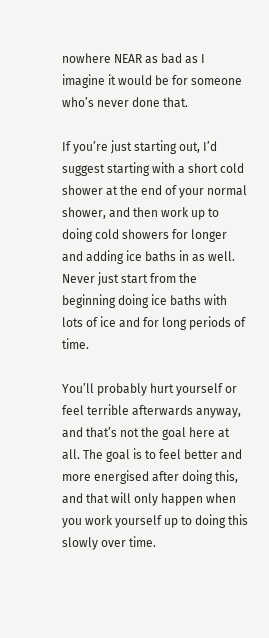nowhere NEAR as bad as I imagine it would be for someone who’s never done that.

If you’re just starting out, I’d suggest starting with a short cold shower at the end of your normal shower, and then work up to doing cold showers for longer and adding ice baths in as well. Never just start from the beginning doing ice baths with lots of ice and for long periods of time.

You’ll probably hurt yourself or feel terrible afterwards anyway, and that’s not the goal here at all. The goal is to feel better and more energised after doing this, and that will only happen when you work yourself up to doing this slowly over time.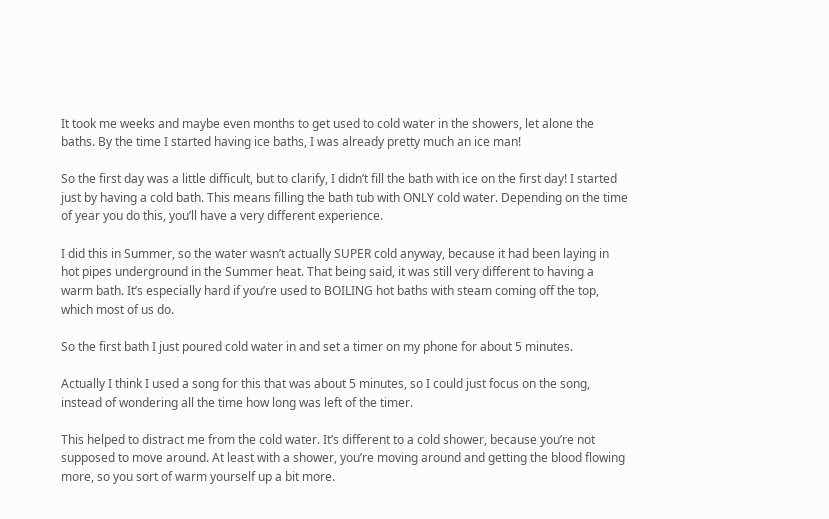It took me weeks and maybe even months to get used to cold water in the showers, let alone the baths. By the time I started having ice baths, I was already pretty much an ice man!

So the first day was a little difficult, but to clarify, I didn’t fill the bath with ice on the first day! I started just by having a cold bath. This means filling the bath tub with ONLY cold water. Depending on the time of year you do this, you’ll have a very different experience.

I did this in Summer, so the water wasn’t actually SUPER cold anyway, because it had been laying in hot pipes underground in the Summer heat. That being said, it was still very different to having a warm bath. It’s especially hard if you’re used to BOILING hot baths with steam coming off the top, which most of us do.

So the first bath I just poured cold water in and set a timer on my phone for about 5 minutes.

Actually I think I used a song for this that was about 5 minutes, so I could just focus on the song, instead of wondering all the time how long was left of the timer.

This helped to distract me from the cold water. It’s different to a cold shower, because you’re not supposed to move around. At least with a shower, you’re moving around and getting the blood flowing more, so you sort of warm yourself up a bit more.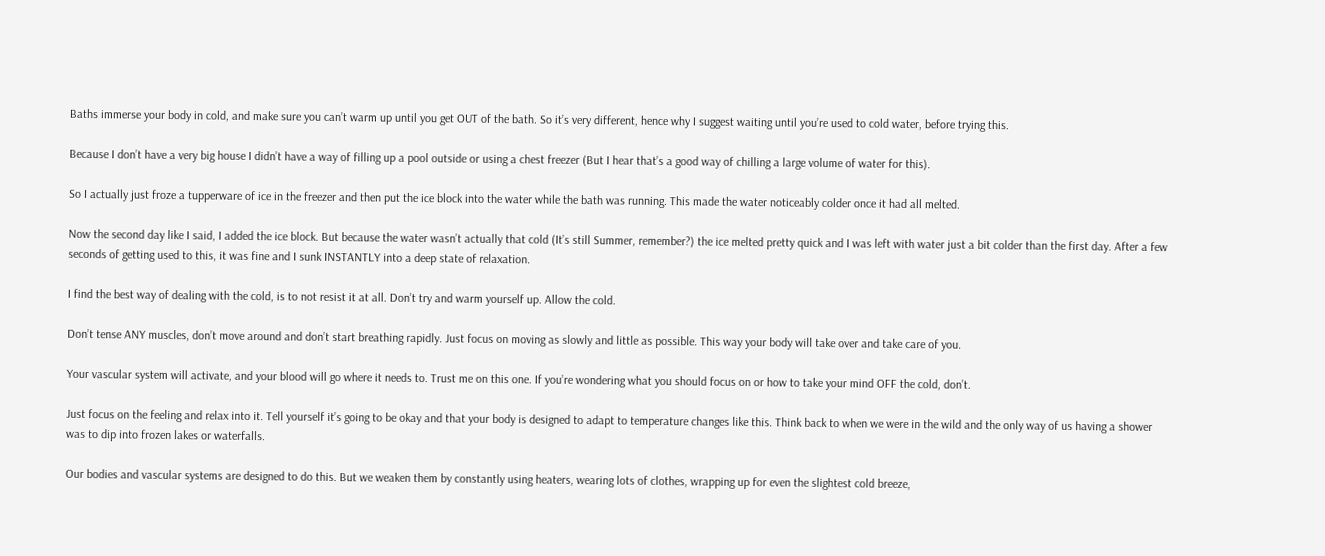Baths immerse your body in cold, and make sure you can’t warm up until you get OUT of the bath. So it’s very different, hence why I suggest waiting until you’re used to cold water, before trying this.

Because I don’t have a very big house I didn’t have a way of filling up a pool outside or using a chest freezer (But I hear that’s a good way of chilling a large volume of water for this).

So I actually just froze a tupperware of ice in the freezer and then put the ice block into the water while the bath was running. This made the water noticeably colder once it had all melted.

Now the second day like I said, I added the ice block. But because the water wasn’t actually that cold (It’s still Summer, remember?) the ice melted pretty quick and I was left with water just a bit colder than the first day. After a few seconds of getting used to this, it was fine and I sunk INSTANTLY into a deep state of relaxation.

I find the best way of dealing with the cold, is to not resist it at all. Don’t try and warm yourself up. Allow the cold.

Don’t tense ANY muscles, don’t move around and don’t start breathing rapidly. Just focus on moving as slowly and little as possible. This way your body will take over and take care of you.

Your vascular system will activate, and your blood will go where it needs to. Trust me on this one. If you’re wondering what you should focus on or how to take your mind OFF the cold, don’t.

Just focus on the feeling and relax into it. Tell yourself it’s going to be okay and that your body is designed to adapt to temperature changes like this. Think back to when we were in the wild and the only way of us having a shower was to dip into frozen lakes or waterfalls.

Our bodies and vascular systems are designed to do this. But we weaken them by constantly using heaters, wearing lots of clothes, wrapping up for even the slightest cold breeze,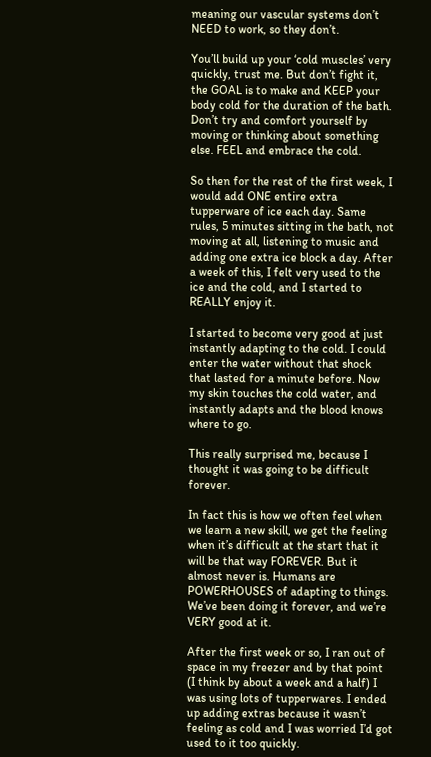meaning our vascular systems don’t NEED to work, so they don’t.

You’ll build up your ‘cold muscles’ very quickly, trust me. But don’t fight it, the GOAL is to make and KEEP your body cold for the duration of the bath. Don’t try and comfort yourself by moving or thinking about something else. FEEL and embrace the cold.

So then for the rest of the first week, I would add ONE entire extra tupperware of ice each day. Same rules, 5 minutes sitting in the bath, not moving at all, listening to music and adding one extra ice block a day. After a week of this, I felt very used to the ice and the cold, and I started to REALLY enjoy it.

I started to become very good at just instantly adapting to the cold. I could enter the water without that shock that lasted for a minute before. Now my skin touches the cold water, and instantly adapts and the blood knows where to go.

This really surprised me, because I thought it was going to be difficult forever.

In fact this is how we often feel when we learn a new skill, we get the feeling when it’s difficult at the start that it will be that way FOREVER. But it almost never is. Humans are POWERHOUSES of adapting to things. We’ve been doing it forever, and we’re VERY good at it.

After the first week or so, I ran out of space in my freezer and by that point (I think by about a week and a half) I was using lots of tupperwares. I ended up adding extras because it wasn’t feeling as cold and I was worried I’d got used to it too quickly.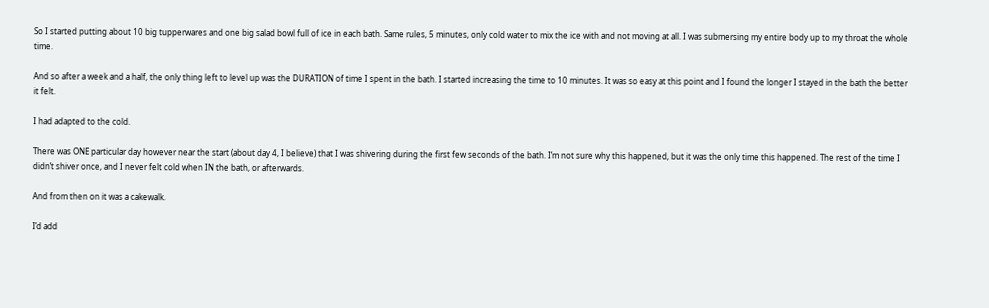So I started putting about 10 big tupperwares and one big salad bowl full of ice in each bath. Same rules, 5 minutes, only cold water to mix the ice with and not moving at all. I was submersing my entire body up to my throat the whole time.

And so after a week and a half, the only thing left to level up was the DURATION of time I spent in the bath. I started increasing the time to 10 minutes. It was so easy at this point and I found the longer I stayed in the bath the better it felt.

I had adapted to the cold.

There was ONE particular day however near the start (about day 4, I believe) that I was shivering during the first few seconds of the bath. I’m not sure why this happened, but it was the only time this happened. The rest of the time I didn’t shiver once, and I never felt cold when IN the bath, or afterwards.

And from then on it was a cakewalk.

I’d add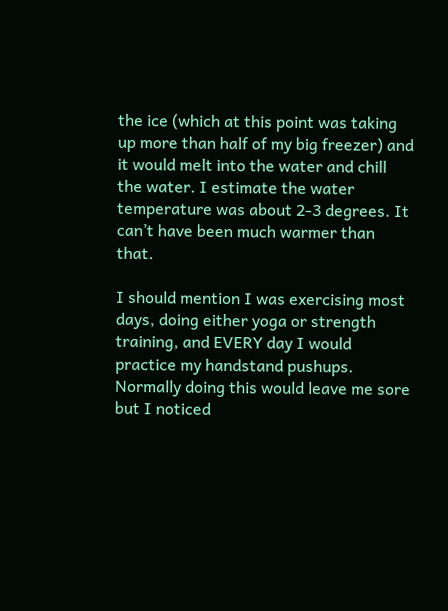the ice (which at this point was taking up more than half of my big freezer) and it would melt into the water and chill the water. I estimate the water temperature was about 2-3 degrees. It can’t have been much warmer than that.

I should mention I was exercising most days, doing either yoga or strength training, and EVERY day I would practice my handstand pushups. Normally doing this would leave me sore but I noticed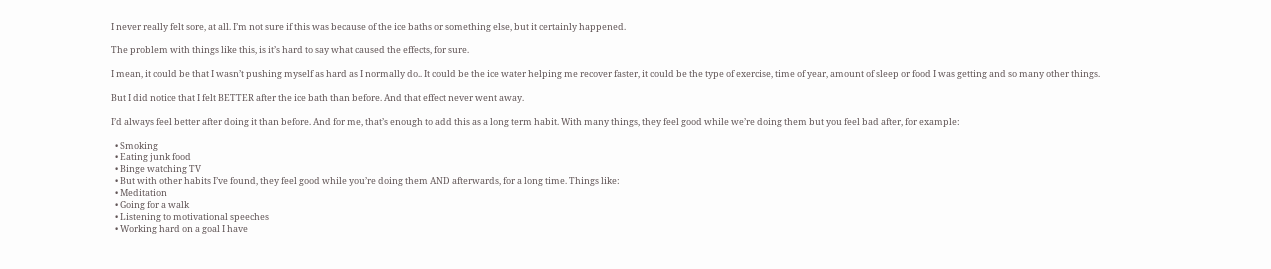I never really felt sore, at all. I’m not sure if this was because of the ice baths or something else, but it certainly happened.

The problem with things like this, is it’s hard to say what caused the effects, for sure.

I mean, it could be that I wasn’t pushing myself as hard as I normally do.. It could be the ice water helping me recover faster, it could be the type of exercise, time of year, amount of sleep or food I was getting and so many other things.

But I did notice that I felt BETTER after the ice bath than before. And that effect never went away.

I’d always feel better after doing it than before. And for me, that’s enough to add this as a long term habit. With many things, they feel good while we’re doing them but you feel bad after, for example:

  • Smoking
  • Eating junk food
  • Binge watching TV
  • But with other habits I’ve found, they feel good while you’re doing them AND afterwards, for a long time. Things like:
  • Meditation
  • Going for a walk
  • Listening to motivational speeches
  • Working hard on a goal I have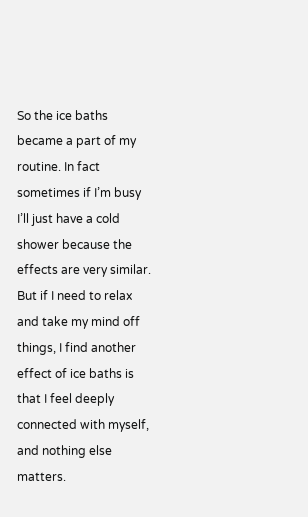So the ice baths became a part of my routine. In fact sometimes if I’m busy I’ll just have a cold shower because the effects are very similar. But if I need to relax and take my mind off things, I find another effect of ice baths is that I feel deeply connected with myself, and nothing else matters.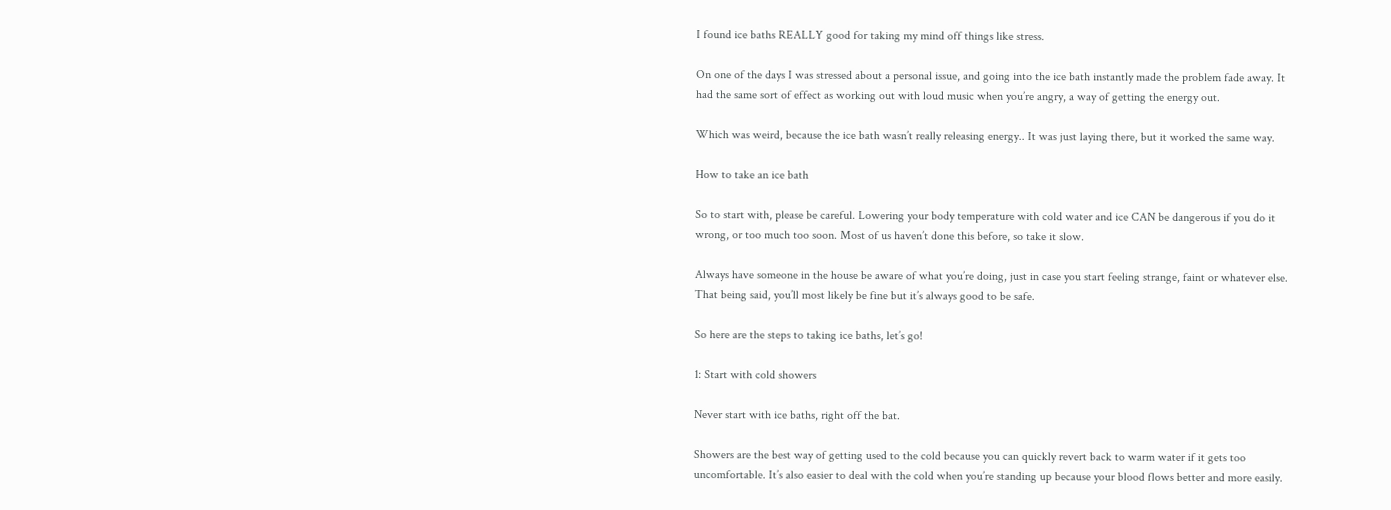I found ice baths REALLY good for taking my mind off things like stress.

On one of the days I was stressed about a personal issue, and going into the ice bath instantly made the problem fade away. It had the same sort of effect as working out with loud music when you’re angry, a way of getting the energy out.

Which was weird, because the ice bath wasn’t really releasing energy.. It was just laying there, but it worked the same way.

How to take an ice bath

So to start with, please be careful. Lowering your body temperature with cold water and ice CAN be dangerous if you do it wrong, or too much too soon. Most of us haven’t done this before, so take it slow.

Always have someone in the house be aware of what you’re doing, just in case you start feeling strange, faint or whatever else. That being said, you’ll most likely be fine but it’s always good to be safe.

So here are the steps to taking ice baths, let’s go!

1: Start with cold showers

Never start with ice baths, right off the bat.

Showers are the best way of getting used to the cold because you can quickly revert back to warm water if it gets too uncomfortable. It’s also easier to deal with the cold when you’re standing up because your blood flows better and more easily.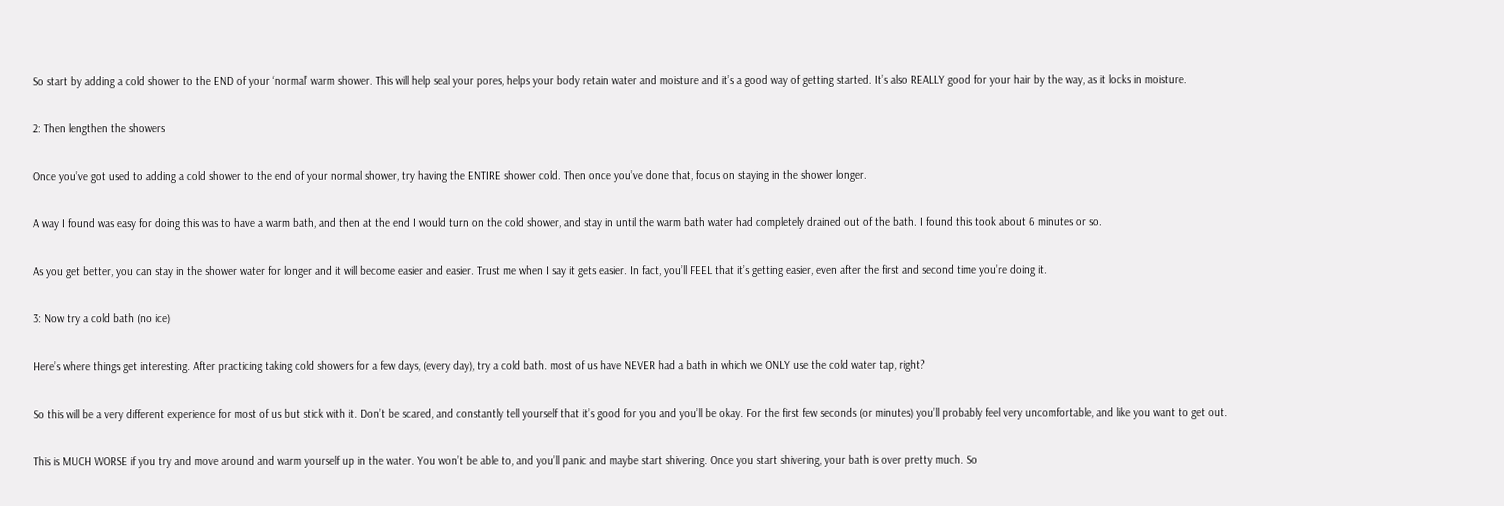So start by adding a cold shower to the END of your ‘normal’ warm shower. This will help seal your pores, helps your body retain water and moisture and it’s a good way of getting started. It’s also REALLY good for your hair by the way, as it locks in moisture.

2: Then lengthen the showers

Once you’ve got used to adding a cold shower to the end of your normal shower, try having the ENTIRE shower cold. Then once you’ve done that, focus on staying in the shower longer.

A way I found was easy for doing this was to have a warm bath, and then at the end I would turn on the cold shower, and stay in until the warm bath water had completely drained out of the bath. I found this took about 6 minutes or so.

As you get better, you can stay in the shower water for longer and it will become easier and easier. Trust me when I say it gets easier. In fact, you’ll FEEL that it’s getting easier, even after the first and second time you’re doing it.

3: Now try a cold bath (no ice)

Here’s where things get interesting. After practicing taking cold showers for a few days, (every day), try a cold bath. most of us have NEVER had a bath in which we ONLY use the cold water tap, right?

So this will be a very different experience for most of us but stick with it. Don’t be scared, and constantly tell yourself that it’s good for you and you’ll be okay. For the first few seconds (or minutes) you’ll probably feel very uncomfortable, and like you want to get out.

This is MUCH WORSE if you try and move around and warm yourself up in the water. You won’t be able to, and you’ll panic and maybe start shivering. Once you start shivering, your bath is over pretty much. So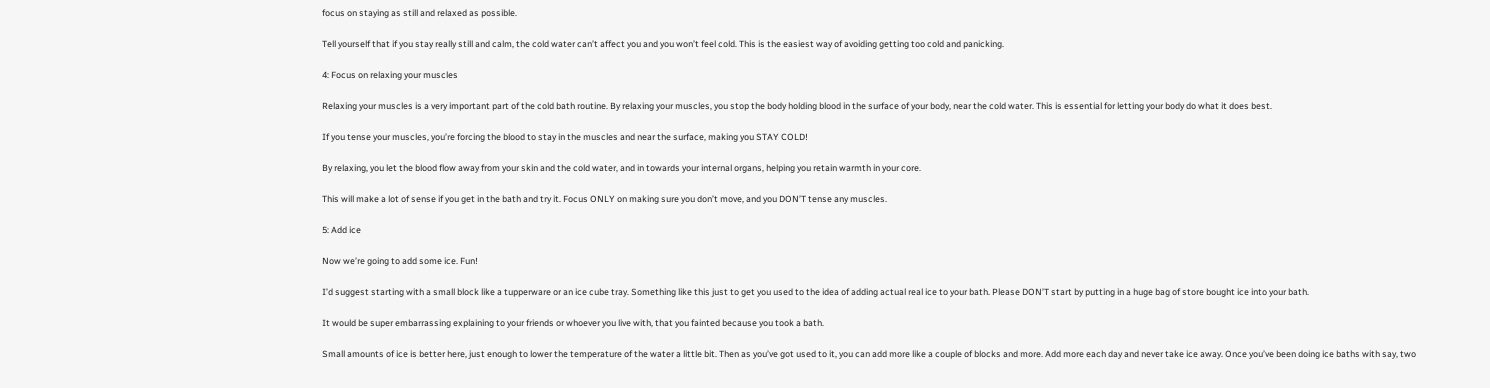focus on staying as still and relaxed as possible.

Tell yourself that if you stay really still and calm, the cold water can’t affect you and you won’t feel cold. This is the easiest way of avoiding getting too cold and panicking.

4: Focus on relaxing your muscles

Relaxing your muscles is a very important part of the cold bath routine. By relaxing your muscles, you stop the body holding blood in the surface of your body, near the cold water. This is essential for letting your body do what it does best.

If you tense your muscles, you’re forcing the blood to stay in the muscles and near the surface, making you STAY COLD!

By relaxing, you let the blood flow away from your skin and the cold water, and in towards your internal organs, helping you retain warmth in your core.

This will make a lot of sense if you get in the bath and try it. Focus ONLY on making sure you don’t move, and you DON’T tense any muscles.

5: Add ice

Now we’re going to add some ice. Fun!

I’d suggest starting with a small block like a tupperware or an ice cube tray. Something like this just to get you used to the idea of adding actual real ice to your bath. Please DON’T start by putting in a huge bag of store bought ice into your bath.

It would be super embarrassing explaining to your friends or whoever you live with, that you fainted because you took a bath.

Small amounts of ice is better here, just enough to lower the temperature of the water a little bit. Then as you’ve got used to it, you can add more like a couple of blocks and more. Add more each day and never take ice away. Once you’ve been doing ice baths with say, two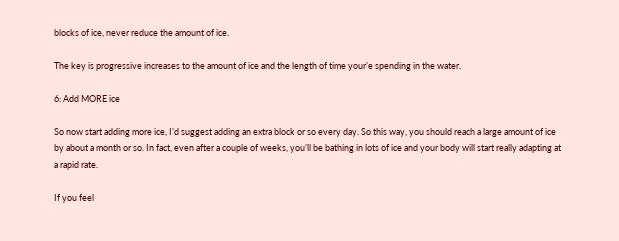blocks of ice, never reduce the amount of ice.

The key is progressive increases to the amount of ice and the length of time your’e spending in the water.

6: Add MORE ice

So now start adding more ice, I’d suggest adding an extra block or so every day. So this way, you should reach a large amount of ice by about a month or so. In fact, even after a couple of weeks, you’ll be bathing in lots of ice and your body will start really adapting at a rapid rate.

If you feel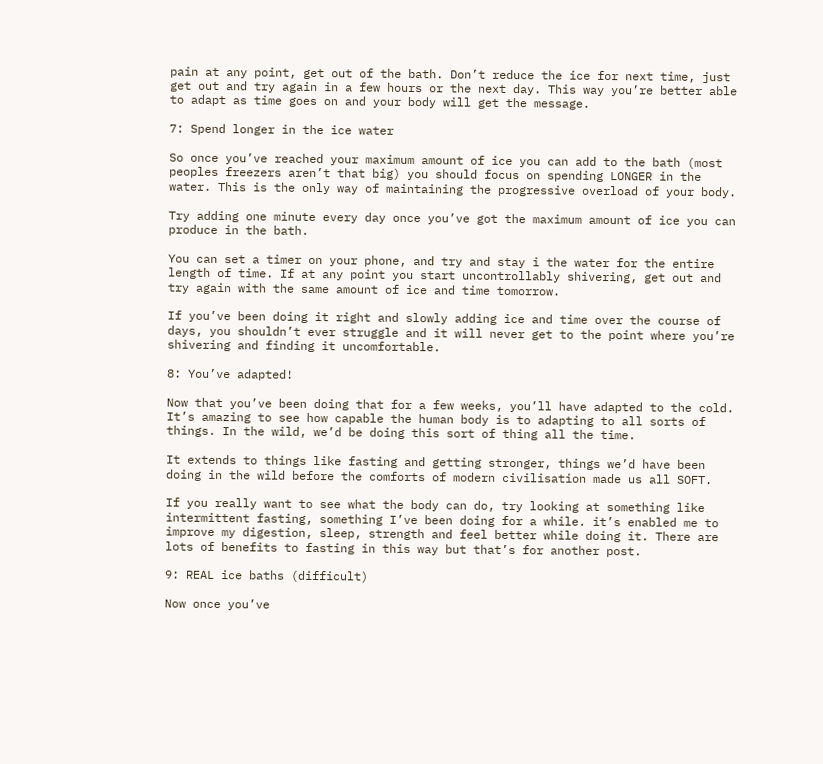pain at any point, get out of the bath. Don’t reduce the ice for next time, just get out and try again in a few hours or the next day. This way you’re better able to adapt as time goes on and your body will get the message.

7: Spend longer in the ice water

So once you’ve reached your maximum amount of ice you can add to the bath (most peoples freezers aren’t that big) you should focus on spending LONGER in the water. This is the only way of maintaining the progressive overload of your body.

Try adding one minute every day once you’ve got the maximum amount of ice you can produce in the bath.

You can set a timer on your phone, and try and stay i the water for the entire length of time. If at any point you start uncontrollably shivering, get out and try again with the same amount of ice and time tomorrow.

If you’ve been doing it right and slowly adding ice and time over the course of days, you shouldn’t ever struggle and it will never get to the point where you’re shivering and finding it uncomfortable.

8: You’ve adapted!

Now that you’ve been doing that for a few weeks, you’ll have adapted to the cold. It’s amazing to see how capable the human body is to adapting to all sorts of things. In the wild, we’d be doing this sort of thing all the time.

It extends to things like fasting and getting stronger, things we’d have been doing in the wild before the comforts of modern civilisation made us all SOFT.

If you really want to see what the body can do, try looking at something like intermittent fasting, something I’ve been doing for a while. it’s enabled me to improve my digestion, sleep, strength and feel better while doing it. There are lots of benefits to fasting in this way but that’s for another post.

9: REAL ice baths (difficult)

Now once you’ve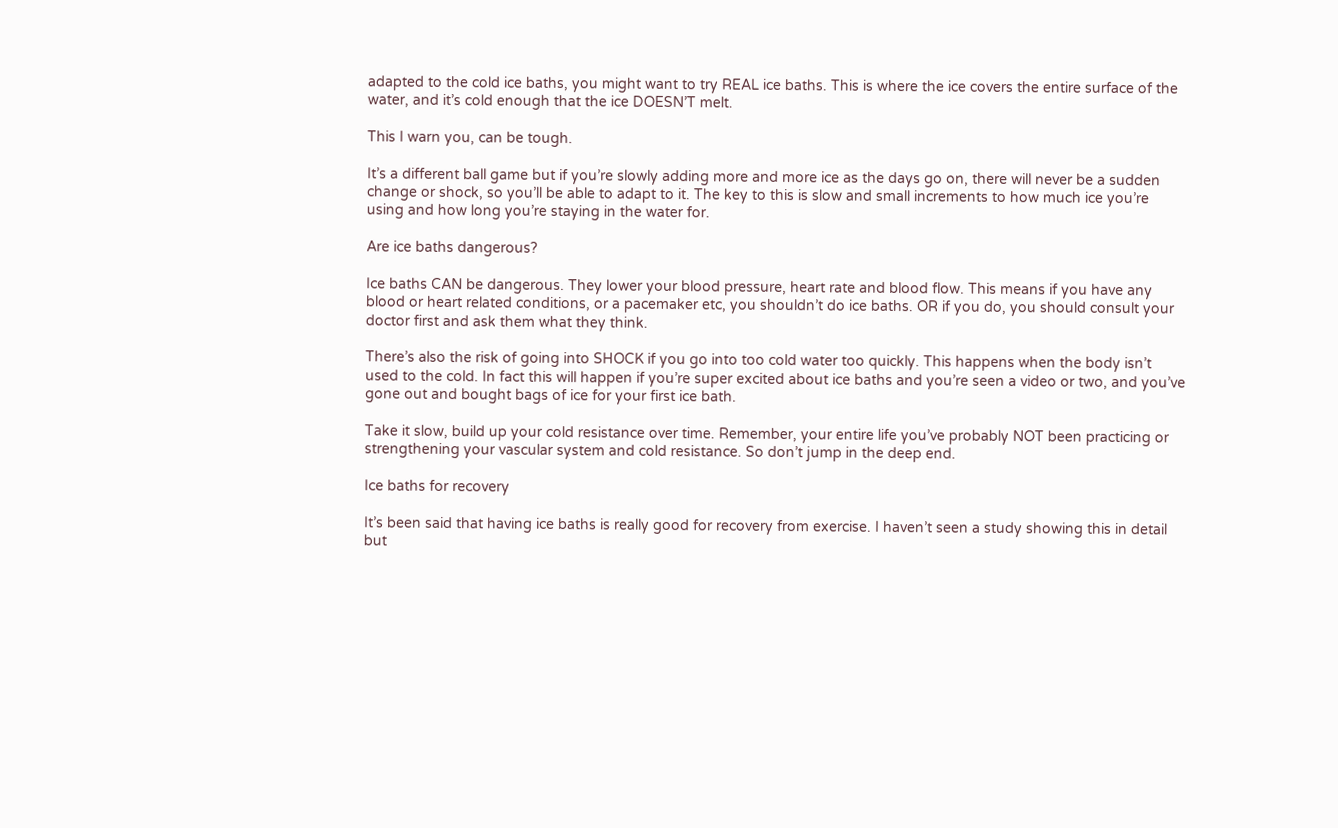adapted to the cold ice baths, you might want to try REAL ice baths. This is where the ice covers the entire surface of the water, and it’s cold enough that the ice DOESN’T melt.

This I warn you, can be tough.

It’s a different ball game but if you’re slowly adding more and more ice as the days go on, there will never be a sudden change or shock, so you’ll be able to adapt to it. The key to this is slow and small increments to how much ice you’re using and how long you’re staying in the water for.

Are ice baths dangerous?

Ice baths CAN be dangerous. They lower your blood pressure, heart rate and blood flow. This means if you have any blood or heart related conditions, or a pacemaker etc, you shouldn’t do ice baths. OR if you do, you should consult your doctor first and ask them what they think.

There’s also the risk of going into SHOCK if you go into too cold water too quickly. This happens when the body isn’t used to the cold. In fact this will happen if you’re super excited about ice baths and you’re seen a video or two, and you’ve gone out and bought bags of ice for your first ice bath.

Take it slow, build up your cold resistance over time. Remember, your entire life you’ve probably NOT been practicing or strengthening your vascular system and cold resistance. So don’t jump in the deep end.

Ice baths for recovery

It’s been said that having ice baths is really good for recovery from exercise. I haven’t seen a study showing this in detail but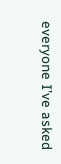everyone I’ve asked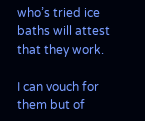who’s tried ice baths will attest that they work.

I can vouch for them but of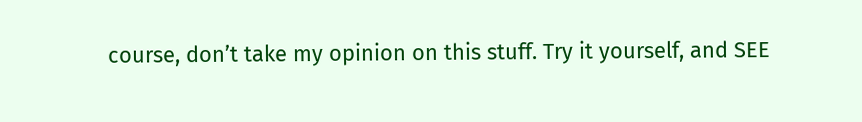course, don’t take my opinion on this stuff. Try it yourself, and SEE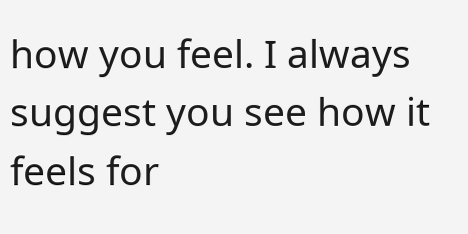how you feel. I always suggest you see how it feels for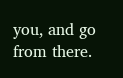you, and go from there.